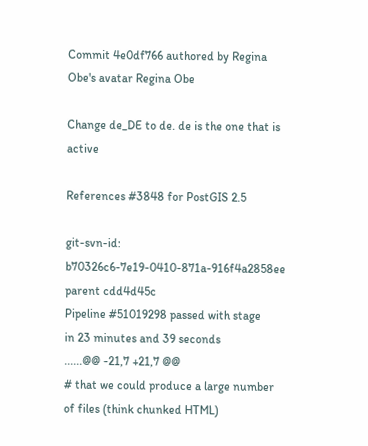Commit 4e0df766 authored by Regina Obe's avatar Regina Obe

Change de_DE to de. de is the one that is active

References #3848 for PostGIS 2.5

git-svn-id: b70326c6-7e19-0410-871a-916f4a2858ee
parent cdd4d45c
Pipeline #51019298 passed with stage
in 23 minutes and 39 seconds
......@@ -21,7 +21,7 @@
# that we could produce a large number of files (think chunked HTML)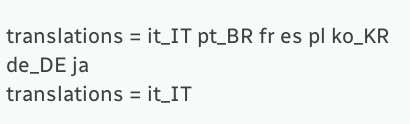translations = it_IT pt_BR fr es pl ko_KR de_DE ja
translations = it_IT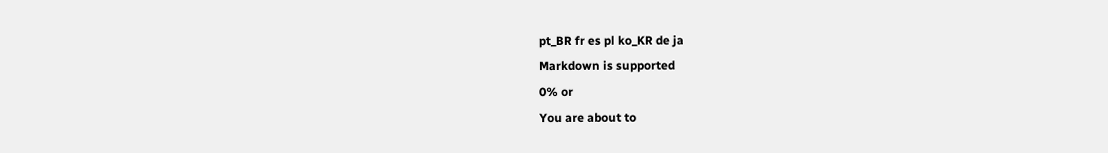pt_BR fr es pl ko_KR de ja
Markdown is supported
0% or
You are about to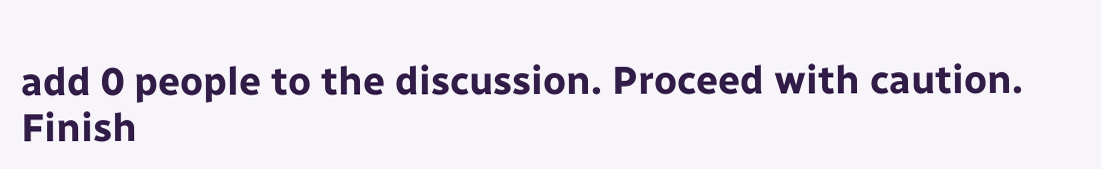add 0 people to the discussion. Proceed with caution.
Finish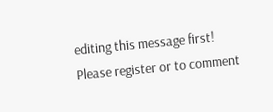editing this message first!
Please register or to comment